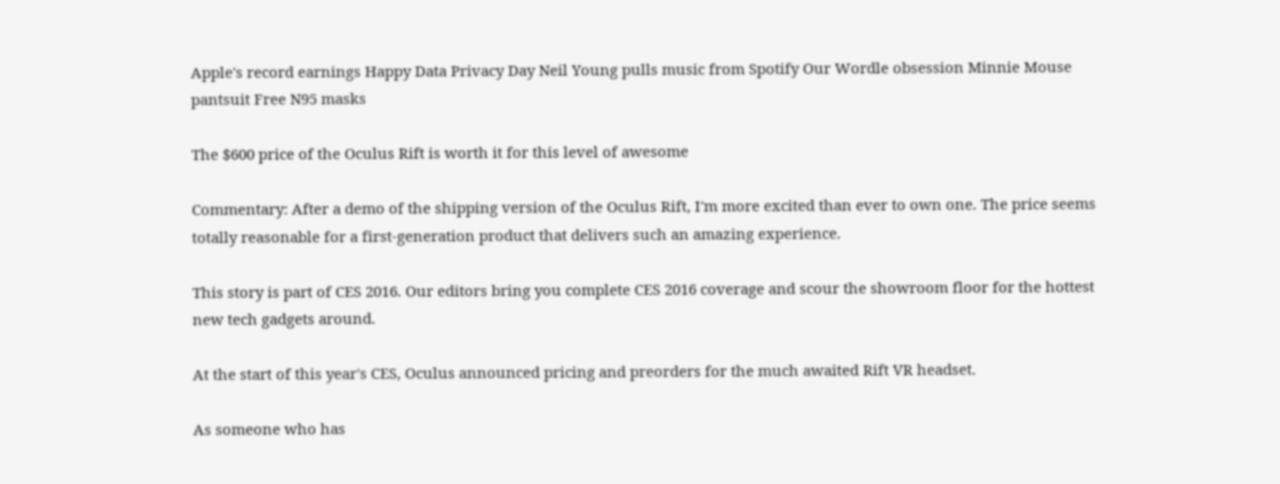Apple's record earnings Happy Data Privacy Day Neil Young pulls music from Spotify Our Wordle obsession Minnie Mouse pantsuit Free N95 masks

The $600 price of the Oculus Rift is worth it for this level of awesome

Commentary: After a demo of the shipping version of the Oculus Rift, I'm more excited than ever to own one. The price seems totally reasonable for a first-generation product that delivers such an amazing experience.

This story is part of CES 2016. Our editors bring you complete CES 2016 coverage and scour the showroom floor for the hottest new tech gadgets around.

At the start of this year's CES, Oculus announced pricing and preorders for the much awaited Rift VR headset.

As someone who has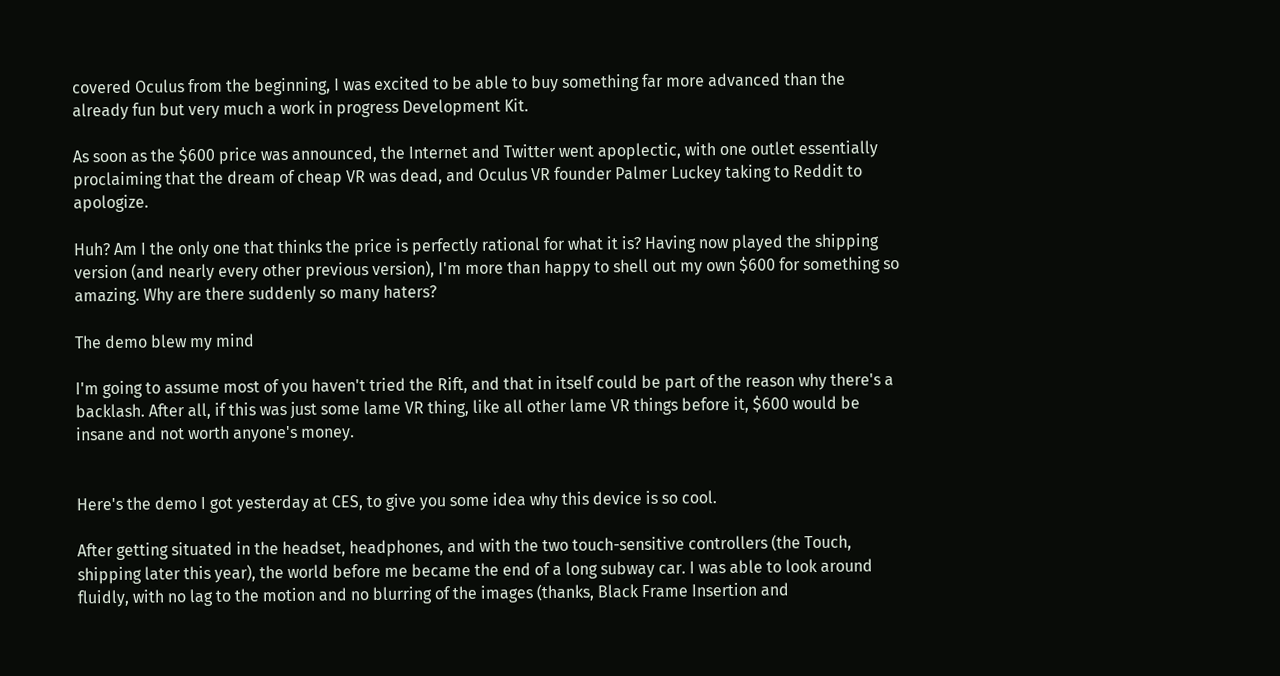covered Oculus from the beginning, I was excited to be able to buy something far more advanced than the already fun but very much a work in progress Development Kit.

As soon as the $600 price was announced, the Internet and Twitter went apoplectic, with one outlet essentially proclaiming that the dream of cheap VR was dead, and Oculus VR founder Palmer Luckey taking to Reddit to apologize.

Huh? Am I the only one that thinks the price is perfectly rational for what it is? Having now played the shipping version (and nearly every other previous version), I'm more than happy to shell out my own $600 for something so amazing. Why are there suddenly so many haters?

The demo blew my mind

I'm going to assume most of you haven't tried the Rift, and that in itself could be part of the reason why there's a backlash. After all, if this was just some lame VR thing, like all other lame VR things before it, $600 would be insane and not worth anyone's money.


Here's the demo I got yesterday at CES, to give you some idea why this device is so cool.

After getting situated in the headset, headphones, and with the two touch-sensitive controllers (the Touch, shipping later this year), the world before me became the end of a long subway car. I was able to look around fluidly, with no lag to the motion and no blurring of the images (thanks, Black Frame Insertion and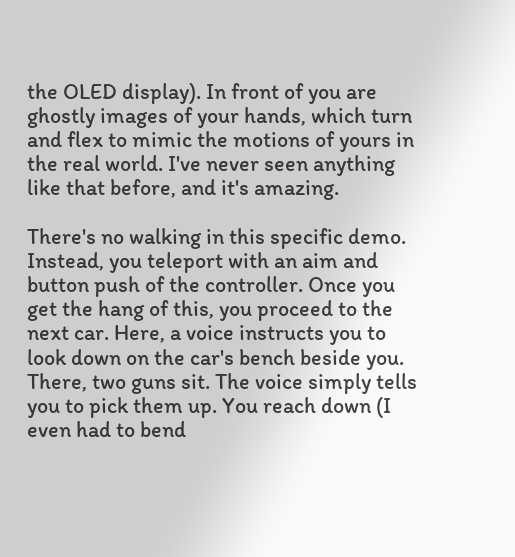the OLED display). In front of you are ghostly images of your hands, which turn and flex to mimic the motions of yours in the real world. I've never seen anything like that before, and it's amazing.

There's no walking in this specific demo. Instead, you teleport with an aim and button push of the controller. Once you get the hang of this, you proceed to the next car. Here, a voice instructs you to look down on the car's bench beside you. There, two guns sit. The voice simply tells you to pick them up. You reach down (I even had to bend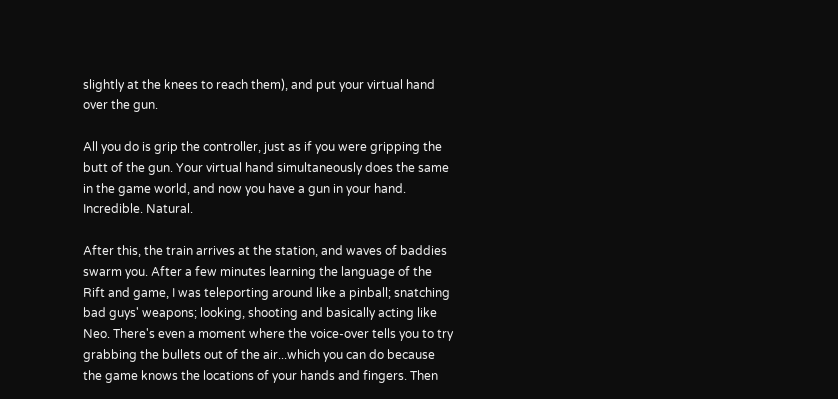slightly at the knees to reach them), and put your virtual hand over the gun.

All you do is grip the controller, just as if you were gripping the butt of the gun. Your virtual hand simultaneously does the same in the game world, and now you have a gun in your hand. Incredible. Natural.

After this, the train arrives at the station, and waves of baddies swarm you. After a few minutes learning the language of the Rift and game, I was teleporting around like a pinball; snatching bad guys' weapons; looking, shooting and basically acting like Neo. There's even a moment where the voice-over tells you to try grabbing the bullets out of the air...which you can do because the game knows the locations of your hands and fingers. Then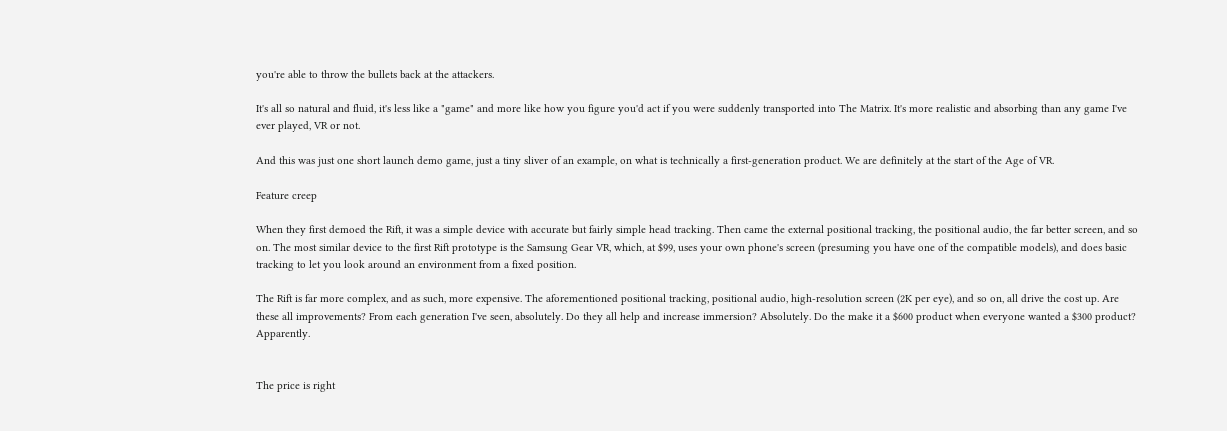you're able to throw the bullets back at the attackers.

It's all so natural and fluid, it's less like a "game" and more like how you figure you'd act if you were suddenly transported into The Matrix. It's more realistic and absorbing than any game I've ever played, VR or not.

And this was just one short launch demo game, just a tiny sliver of an example, on what is technically a first-generation product. We are definitely at the start of the Age of VR.

Feature creep

When they first demoed the Rift, it was a simple device with accurate but fairly simple head tracking. Then came the external positional tracking, the positional audio, the far better screen, and so on. The most similar device to the first Rift prototype is the Samsung Gear VR, which, at $99, uses your own phone's screen (presuming you have one of the compatible models), and does basic tracking to let you look around an environment from a fixed position.

The Rift is far more complex, and as such, more expensive. The aforementioned positional tracking, positional audio, high-resolution screen (2K per eye), and so on, all drive the cost up. Are these all improvements? From each generation I've seen, absolutely. Do they all help and increase immersion? Absolutely. Do the make it a $600 product when everyone wanted a $300 product? Apparently.


The price is right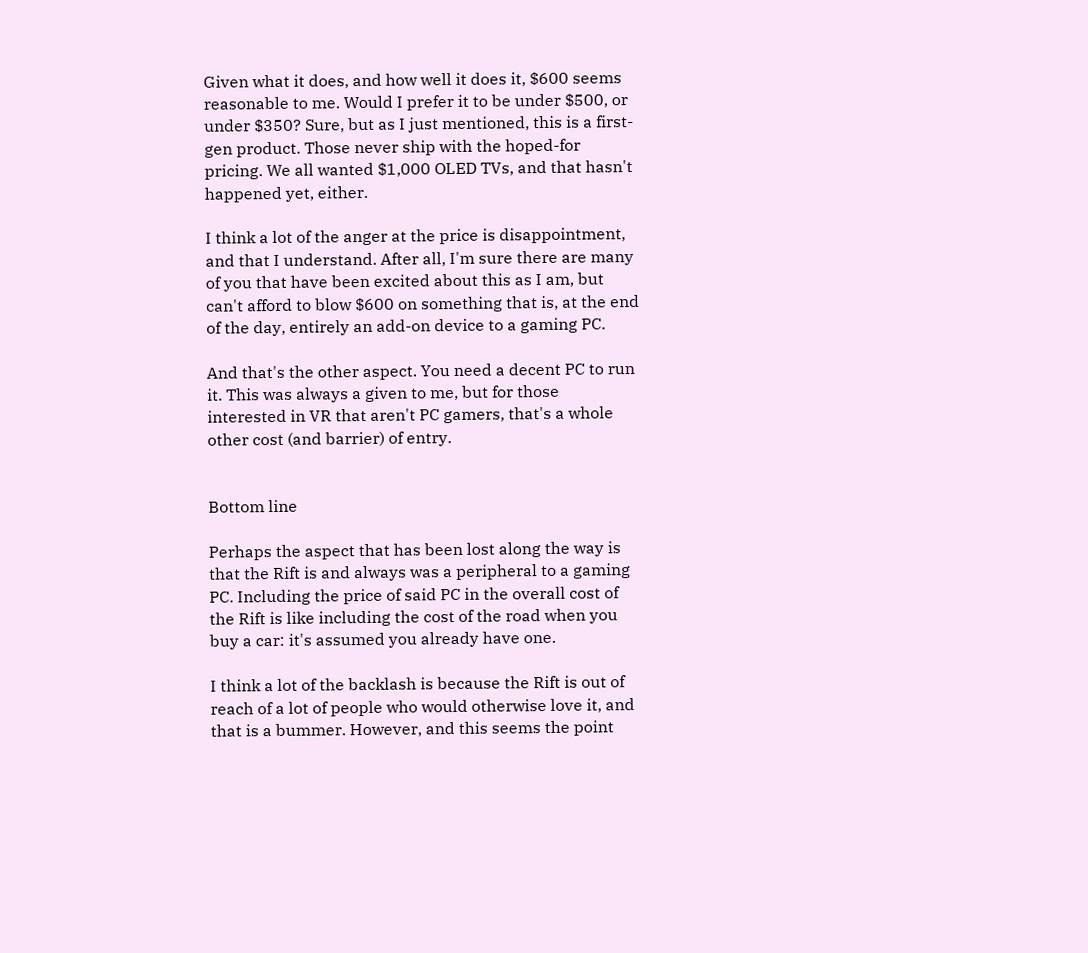Given what it does, and how well it does it, $600 seems reasonable to me. Would I prefer it to be under $500, or under $350? Sure, but as I just mentioned, this is a first-gen product. Those never ship with the hoped-for pricing. We all wanted $1,000 OLED TVs, and that hasn't happened yet, either.

I think a lot of the anger at the price is disappointment, and that I understand. After all, I'm sure there are many of you that have been excited about this as I am, but can't afford to blow $600 on something that is, at the end of the day, entirely an add-on device to a gaming PC.

And that's the other aspect. You need a decent PC to run it. This was always a given to me, but for those interested in VR that aren't PC gamers, that's a whole other cost (and barrier) of entry.


Bottom line

Perhaps the aspect that has been lost along the way is that the Rift is and always was a peripheral to a gaming PC. Including the price of said PC in the overall cost of the Rift is like including the cost of the road when you buy a car: it's assumed you already have one.

I think a lot of the backlash is because the Rift is out of reach of a lot of people who would otherwise love it, and that is a bummer. However, and this seems the point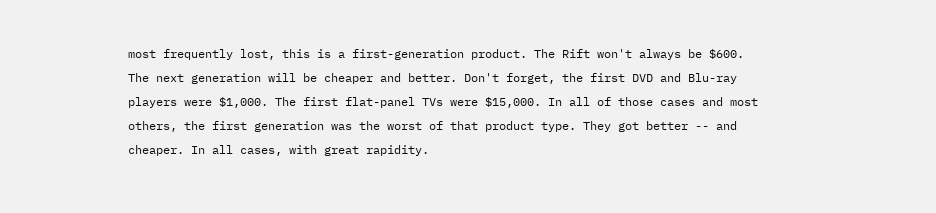most frequently lost, this is a first-generation product. The Rift won't always be $600. The next generation will be cheaper and better. Don't forget, the first DVD and Blu-ray players were $1,000. The first flat-panel TVs were $15,000. In all of those cases and most others, the first generation was the worst of that product type. They got better -- and cheaper. In all cases, with great rapidity.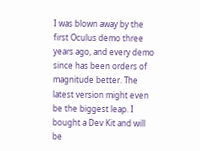I was blown away by the first Oculus demo three years ago, and every demo since has been orders of magnitude better. The latest version might even be the biggest leap. I bought a Dev Kit and will be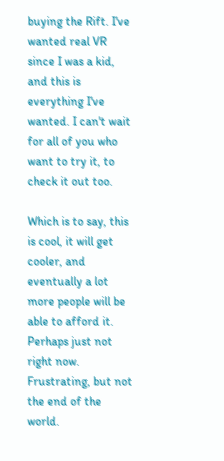buying the Rift. I've wanted real VR since I was a kid, and this is everything I've wanted. I can't wait for all of you who want to try it, to check it out too.

Which is to say, this is cool, it will get cooler, and eventually a lot more people will be able to afford it. Perhaps just not right now. Frustrating, but not the end of the world.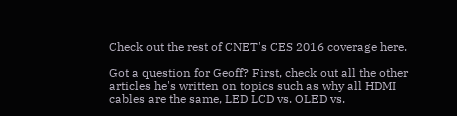Check out the rest of CNET's CES 2016 coverage here.

Got a question for Geoff? First, check out all the other articles he's written on topics such as why all HDMI cables are the same, LED LCD vs. OLED vs.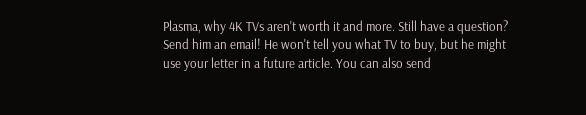Plasma, why 4K TVs aren't worth it and more. Still have a question? Send him an email! He won't tell you what TV to buy, but he might use your letter in a future article. You can also send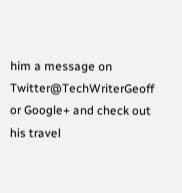him a message on Twitter@TechWriterGeoff or Google+ and check out his travel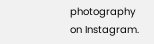photography on Instagram.